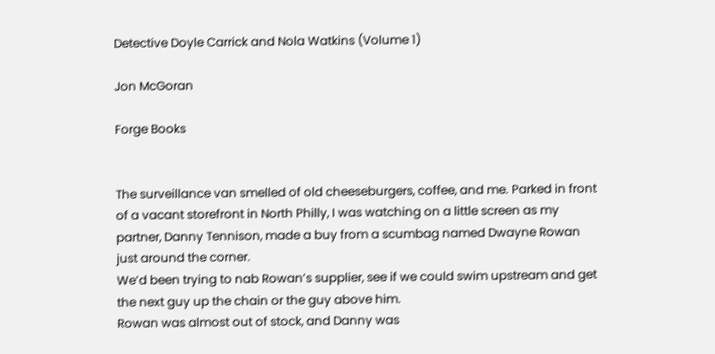Detective Doyle Carrick and Nola Watkins (Volume 1)

Jon McGoran

Forge Books


The surveillance van smelled of old cheeseburgers, coffee, and me. Parked in front of a vacant storefront in North Philly, I was watching on a little screen as my partner, Danny Tennison, made a buy from a scumbag named Dwayne Rowan just around the corner.
We’d been trying to nab Rowan’s supplier, see if we could swim upstream and get the next guy up the chain or the guy above him.
Rowan was almost out of stock, and Danny was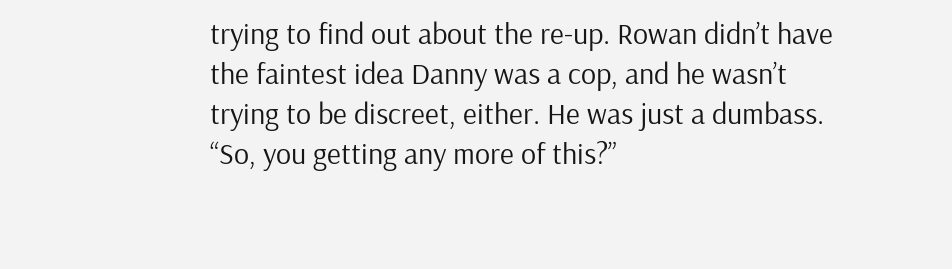trying to find out about the re-up. Rowan didn’t have the faintest idea Danny was a cop, and he wasn’t trying to be discreet, either. He was just a dumbass.
“So, you getting any more of this?”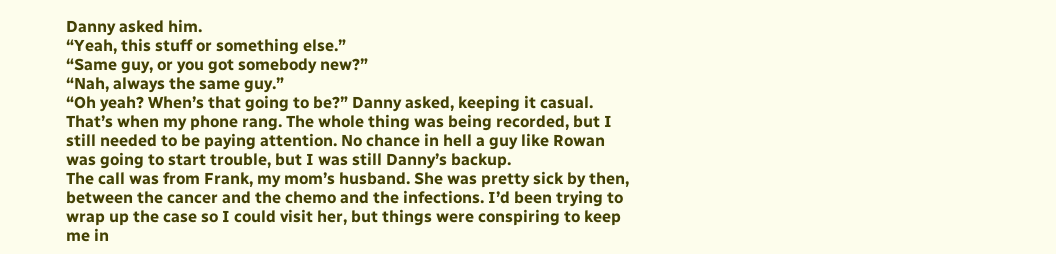Danny asked him.
“Yeah, this stuff or something else.”
“Same guy, or you got somebody new?”
“Nah, always the same guy.”
“Oh yeah? When’s that going to be?” Danny asked, keeping it casual.
That’s when my phone rang. The whole thing was being recorded, but I still needed to be paying attention. No chance in hell a guy like Rowan was going to start trouble, but I was still Danny’s backup.
The call was from Frank, my mom’s husband. She was pretty sick by then, between the cancer and the chemo and the infections. I’d been trying to wrap up the case so I could visit her, but things were conspiring to keep me in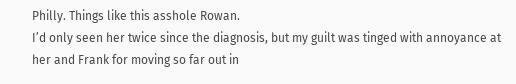Philly. Things like this asshole Rowan.
I’d only seen her twice since the diagnosis, but my guilt was tinged with annoyance at her and Frank for moving so far out in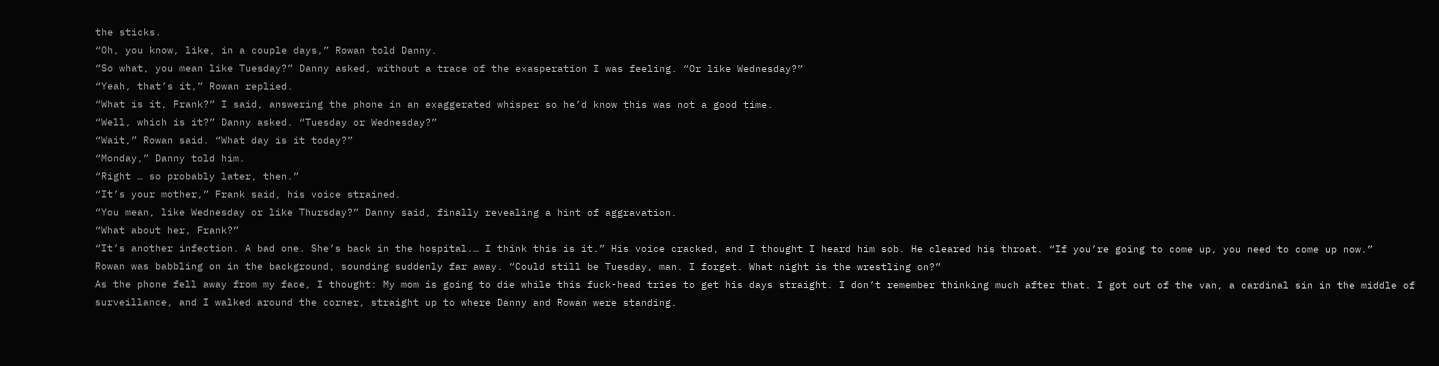the sticks.
“Oh, you know, like, in a couple days,” Rowan told Danny.
“So what, you mean like Tuesday?” Danny asked, without a trace of the exasperation I was feeling. “Or like Wednesday?”
“Yeah, that’s it,” Rowan replied.
“What is it, Frank?” I said, answering the phone in an exaggerated whisper so he’d know this was not a good time.
“Well, which is it?” Danny asked. “Tuesday or Wednesday?”
“Wait,” Rowan said. “What day is it today?”
“Monday,” Danny told him.
“Right … so probably later, then.”
“It’s your mother,” Frank said, his voice strained.
“You mean, like Wednesday or like Thursday?” Danny said, finally revealing a hint of aggravation.
“What about her, Frank?”
“It’s another infection. A bad one. She’s back in the hospital.… I think this is it.” His voice cracked, and I thought I heard him sob. He cleared his throat. “If you’re going to come up, you need to come up now.”
Rowan was babbling on in the background, sounding suddenly far away. “Could still be Tuesday, man. I forget. What night is the wrestling on?”
As the phone fell away from my face, I thought: My mom is going to die while this fuck-head tries to get his days straight. I don’t remember thinking much after that. I got out of the van, a cardinal sin in the middle of surveillance, and I walked around the corner, straight up to where Danny and Rowan were standing.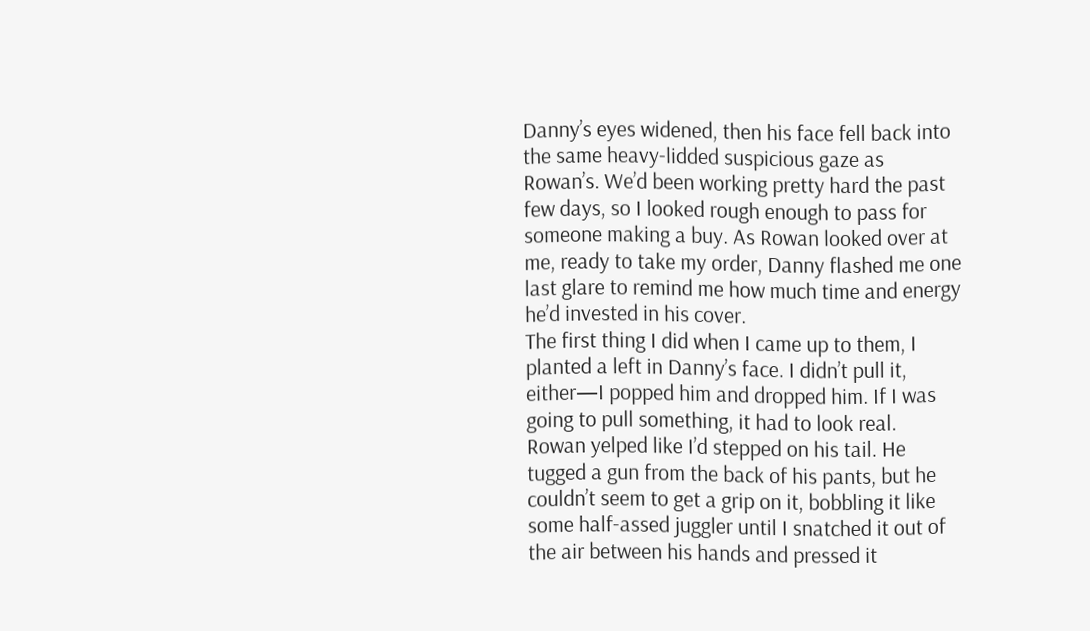Danny’s eyes widened, then his face fell back into the same heavy-lidded suspicious gaze as Rowan’s. We’d been working pretty hard the past few days, so I looked rough enough to pass for someone making a buy. As Rowan looked over at me, ready to take my order, Danny flashed me one last glare to remind me how much time and energy he’d invested in his cover.
The first thing I did when I came up to them, I planted a left in Danny’s face. I didn’t pull it, either—I popped him and dropped him. If I was going to pull something, it had to look real.
Rowan yelped like I’d stepped on his tail. He tugged a gun from the back of his pants, but he couldn’t seem to get a grip on it, bobbling it like some half-assed juggler until I snatched it out of the air between his hands and pressed it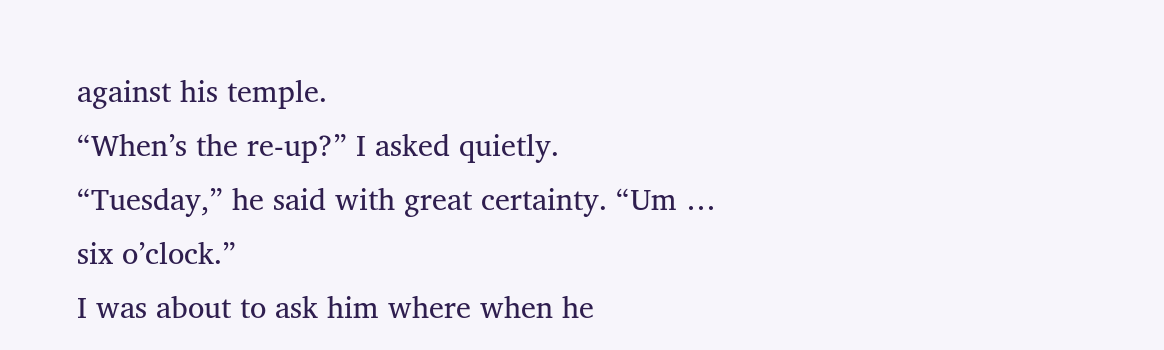against his temple.
“When’s the re-up?” I asked quietly.
“Tuesday,” he said with great certainty. “Um … six o’clock.”
I was about to ask him where when he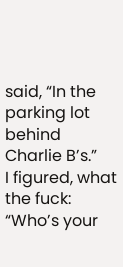said, “In the parking lot behind Charlie B’s.”
I figured, what the fuck: “Who’s your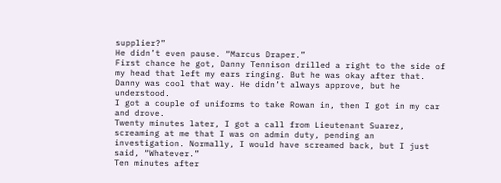supplier?”
He didn’t even pause. “Marcus Draper.”
First chance he got, Danny Tennison drilled a right to the side of my head that left my ears ringing. But he was okay after that. Danny was cool that way. He didn’t always approve, but he understood.
I got a couple of uniforms to take Rowan in, then I got in my car and drove.
Twenty minutes later, I got a call from Lieutenant Suarez, screaming at me that I was on admin duty, pending an investigation. Normally, I would have screamed back, but I just said, “Whatever.”
Ten minutes after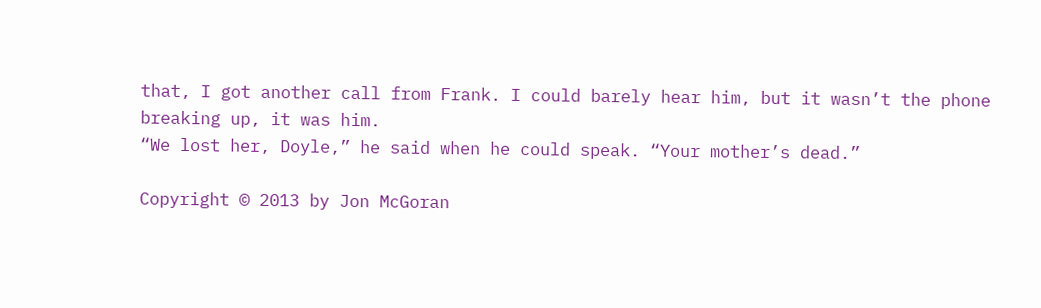that, I got another call from Frank. I could barely hear him, but it wasn’t the phone breaking up, it was him.
“We lost her, Doyle,” he said when he could speak. “Your mother’s dead.”

Copyright © 2013 by Jon McGoran